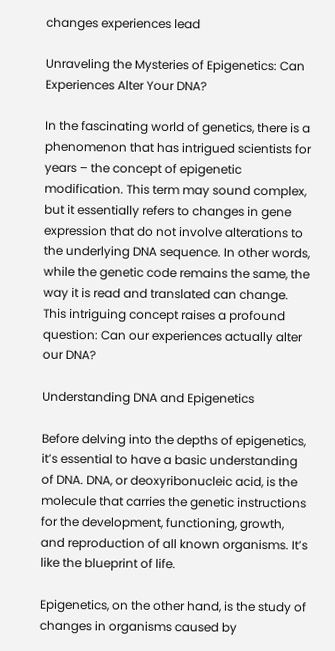changes experiences lead

Unraveling the Mysteries of Epigenetics: Can Experiences Alter Your DNA?

In the fascinating world of genetics, there is a phenomenon that has intrigued scientists for years – the concept of epigenetic modification. This term may sound complex, but it essentially refers to changes in gene expression that do not involve alterations to the underlying DNA sequence. In other words, while the genetic code remains the same, the way it is read and translated can change. This intriguing concept raises a profound question: Can our experiences actually alter our DNA?

Understanding DNA and Epigenetics

Before delving into the depths of epigenetics, it’s essential to have a basic understanding of DNA. DNA, or deoxyribonucleic acid, is the molecule that carries the genetic instructions for the development, functioning, growth, and reproduction of all known organisms. It’s like the blueprint of life.

Epigenetics, on the other hand, is the study of changes in organisms caused by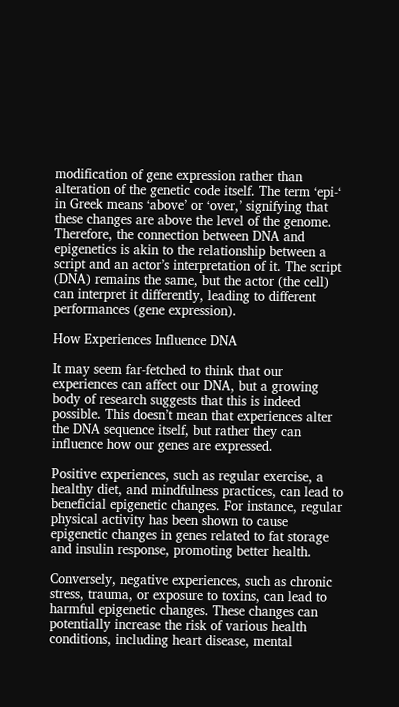modification of gene expression rather than alteration of the genetic code itself. The term ‘epi-‘ in Greek means ‘above’ or ‘over,’ signifying that these changes are above the level of the genome. Therefore, the connection between DNA and epigenetics is akin to the relationship between a script and an actor’s interpretation of it. The script (DNA) remains the same, but the actor (the cell) can interpret it differently, leading to different performances (gene expression).

How Experiences Influence DNA

It may seem far-fetched to think that our experiences can affect our DNA, but a growing body of research suggests that this is indeed possible. This doesn’t mean that experiences alter the DNA sequence itself, but rather they can influence how our genes are expressed.

Positive experiences, such as regular exercise, a healthy diet, and mindfulness practices, can lead to beneficial epigenetic changes. For instance, regular physical activity has been shown to cause epigenetic changes in genes related to fat storage and insulin response, promoting better health.

Conversely, negative experiences, such as chronic stress, trauma, or exposure to toxins, can lead to harmful epigenetic changes. These changes can potentially increase the risk of various health conditions, including heart disease, mental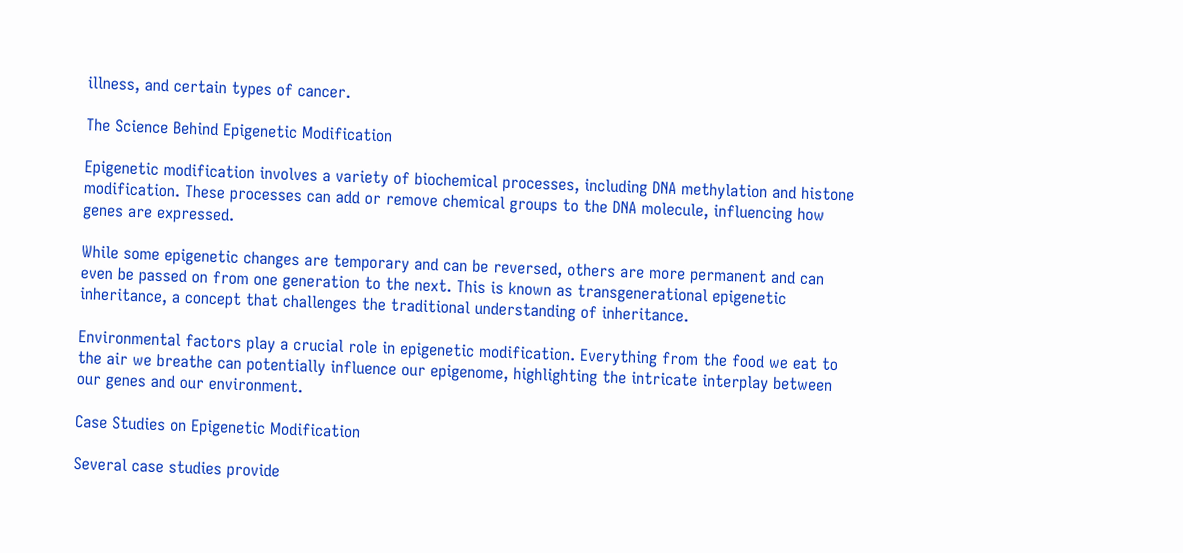illness, and certain types of cancer.

The Science Behind Epigenetic Modification

Epigenetic modification involves a variety of biochemical processes, including DNA methylation and histone modification. These processes can add or remove chemical groups to the DNA molecule, influencing how genes are expressed.

While some epigenetic changes are temporary and can be reversed, others are more permanent and can even be passed on from one generation to the next. This is known as transgenerational epigenetic inheritance, a concept that challenges the traditional understanding of inheritance.

Environmental factors play a crucial role in epigenetic modification. Everything from the food we eat to the air we breathe can potentially influence our epigenome, highlighting the intricate interplay between our genes and our environment.

Case Studies on Epigenetic Modification

Several case studies provide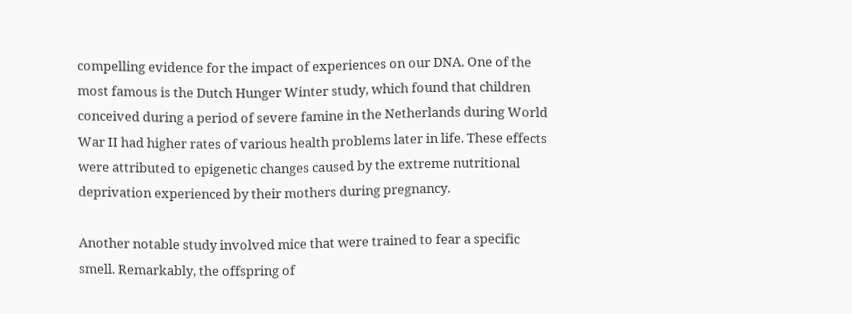compelling evidence for the impact of experiences on our DNA. One of the most famous is the Dutch Hunger Winter study, which found that children conceived during a period of severe famine in the Netherlands during World War II had higher rates of various health problems later in life. These effects were attributed to epigenetic changes caused by the extreme nutritional deprivation experienced by their mothers during pregnancy.

Another notable study involved mice that were trained to fear a specific smell. Remarkably, the offspring of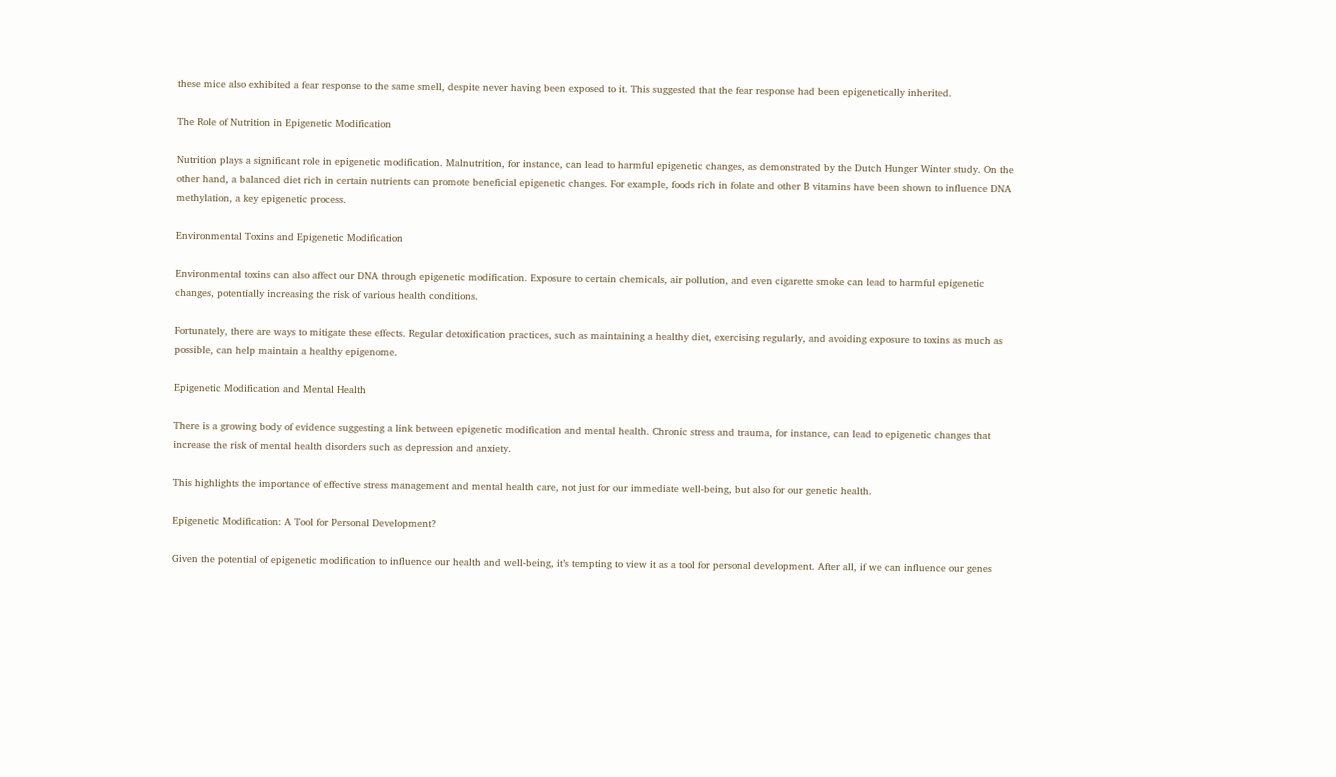these mice also exhibited a fear response to the same smell, despite never having been exposed to it. This suggested that the fear response had been epigenetically inherited.

The Role of Nutrition in Epigenetic Modification

Nutrition plays a significant role in epigenetic modification. Malnutrition, for instance, can lead to harmful epigenetic changes, as demonstrated by the Dutch Hunger Winter study. On the other hand, a balanced diet rich in certain nutrients can promote beneficial epigenetic changes. For example, foods rich in folate and other B vitamins have been shown to influence DNA methylation, a key epigenetic process.

Environmental Toxins and Epigenetic Modification

Environmental toxins can also affect our DNA through epigenetic modification. Exposure to certain chemicals, air pollution, and even cigarette smoke can lead to harmful epigenetic changes, potentially increasing the risk of various health conditions.

Fortunately, there are ways to mitigate these effects. Regular detoxification practices, such as maintaining a healthy diet, exercising regularly, and avoiding exposure to toxins as much as possible, can help maintain a healthy epigenome.

Epigenetic Modification and Mental Health

There is a growing body of evidence suggesting a link between epigenetic modification and mental health. Chronic stress and trauma, for instance, can lead to epigenetic changes that increase the risk of mental health disorders such as depression and anxiety.

This highlights the importance of effective stress management and mental health care, not just for our immediate well-being, but also for our genetic health.

Epigenetic Modification: A Tool for Personal Development?

Given the potential of epigenetic modification to influence our health and well-being, it’s tempting to view it as a tool for personal development. After all, if we can influence our genes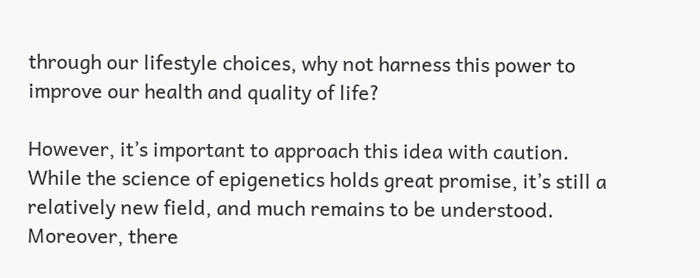through our lifestyle choices, why not harness this power to improve our health and quality of life?

However, it’s important to approach this idea with caution. While the science of epigenetics holds great promise, it’s still a relatively new field, and much remains to be understood. Moreover, there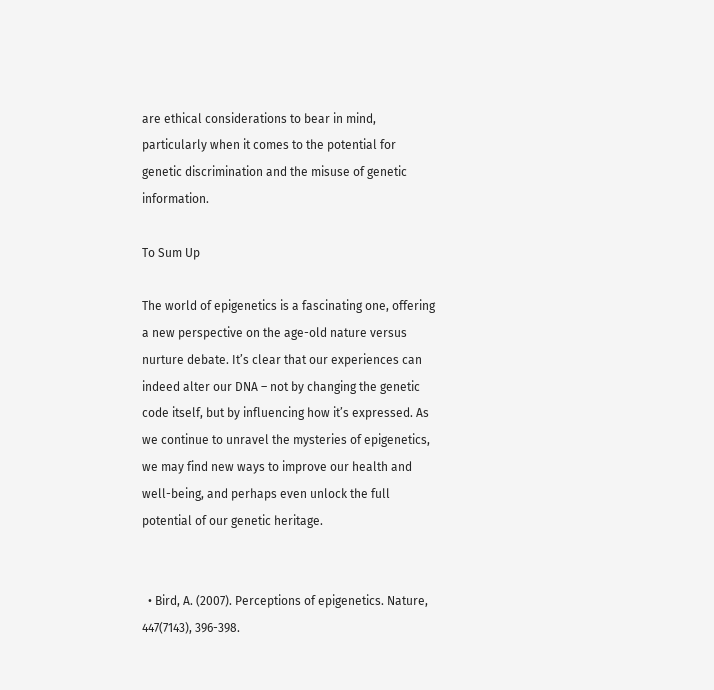are ethical considerations to bear in mind, particularly when it comes to the potential for genetic discrimination and the misuse of genetic information.

To Sum Up

The world of epigenetics is a fascinating one, offering a new perspective on the age-old nature versus nurture debate. It’s clear that our experiences can indeed alter our DNA – not by changing the genetic code itself, but by influencing how it’s expressed. As we continue to unravel the mysteries of epigenetics, we may find new ways to improve our health and well-being, and perhaps even unlock the full potential of our genetic heritage.


  • Bird, A. (2007). Perceptions of epigenetics. Nature, 447(7143), 396-398.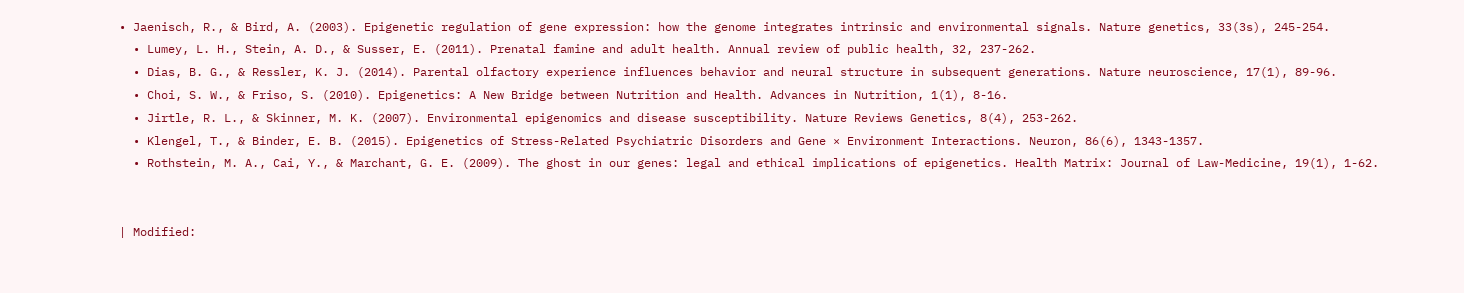• Jaenisch, R., & Bird, A. (2003). Epigenetic regulation of gene expression: how the genome integrates intrinsic and environmental signals. Nature genetics, 33(3s), 245-254.
  • Lumey, L. H., Stein, A. D., & Susser, E. (2011). Prenatal famine and adult health. Annual review of public health, 32, 237-262.
  • Dias, B. G., & Ressler, K. J. (2014). Parental olfactory experience influences behavior and neural structure in subsequent generations. Nature neuroscience, 17(1), 89-96.
  • Choi, S. W., & Friso, S. (2010). Epigenetics: A New Bridge between Nutrition and Health. Advances in Nutrition, 1(1), 8-16.
  • Jirtle, R. L., & Skinner, M. K. (2007). Environmental epigenomics and disease susceptibility. Nature Reviews Genetics, 8(4), 253-262.
  • Klengel, T., & Binder, E. B. (2015). Epigenetics of Stress-Related Psychiatric Disorders and Gene × Environment Interactions. Neuron, 86(6), 1343-1357.
  • Rothstein, M. A., Cai, Y., & Marchant, G. E. (2009). The ghost in our genes: legal and ethical implications of epigenetics. Health Matrix: Journal of Law-Medicine, 19(1), 1-62.


| Modified: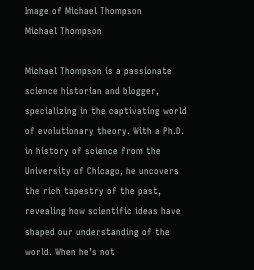Image of Michael Thompson
Michael Thompson

Michael Thompson is a passionate science historian and blogger, specializing in the captivating world of evolutionary theory. With a Ph.D. in history of science from the University of Chicago, he uncovers the rich tapestry of the past, revealing how scientific ideas have shaped our understanding of the world. When he’s not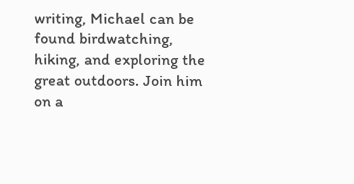writing, Michael can be found birdwatching, hiking, and exploring the great outdoors. Join him on a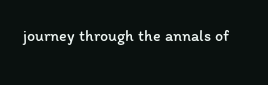journey through the annals of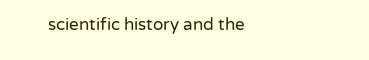scientific history and the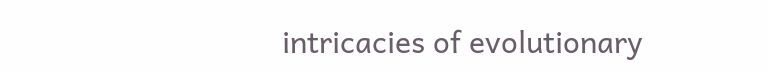intricacies of evolutionary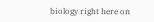biology right here on